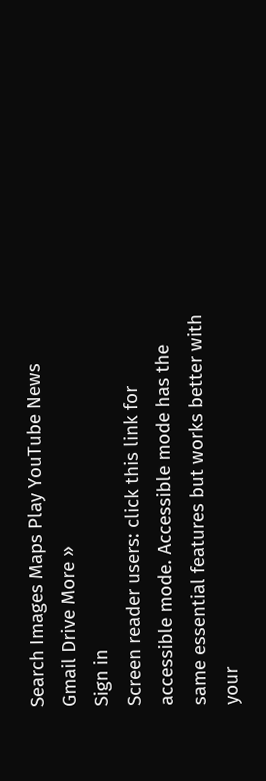Search Images Maps Play YouTube News Gmail Drive More »
Sign in
Screen reader users: click this link for accessible mode. Accessible mode has the same essential features but works better with your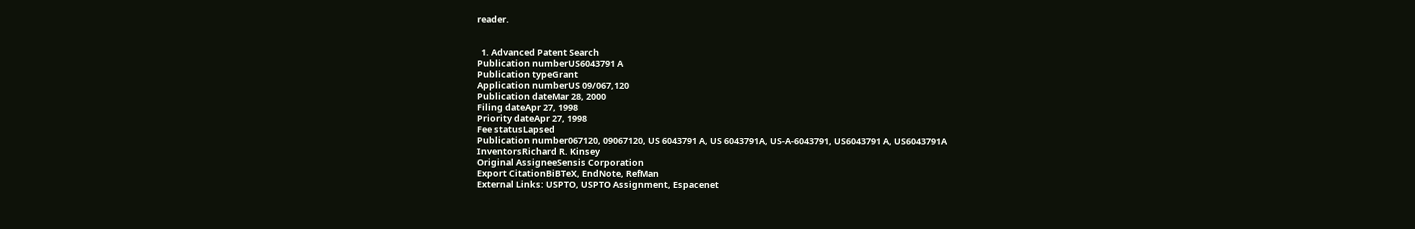reader.


  1. Advanced Patent Search
Publication numberUS6043791 A
Publication typeGrant
Application numberUS 09/067,120
Publication dateMar 28, 2000
Filing dateApr 27, 1998
Priority dateApr 27, 1998
Fee statusLapsed
Publication number067120, 09067120, US 6043791 A, US 6043791A, US-A-6043791, US6043791 A, US6043791A
InventorsRichard R. Kinsey
Original AssigneeSensis Corporation
Export CitationBiBTeX, EndNote, RefMan
External Links: USPTO, USPTO Assignment, Espacenet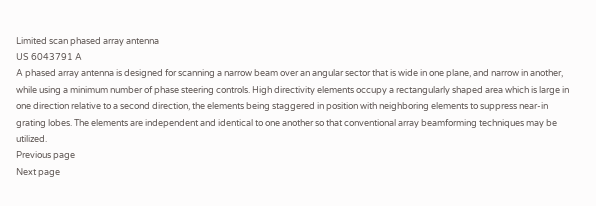Limited scan phased array antenna
US 6043791 A
A phased array antenna is designed for scanning a narrow beam over an angular sector that is wide in one plane, and narrow in another, while using a minimum number of phase steering controls. High directivity elements occupy a rectangularly shaped area which is large in one direction relative to a second direction, the elements being staggered in position with neighboring elements to suppress near-in grating lobes. The elements are independent and identical to one another so that conventional array beamforming techniques may be utilized.
Previous page
Next page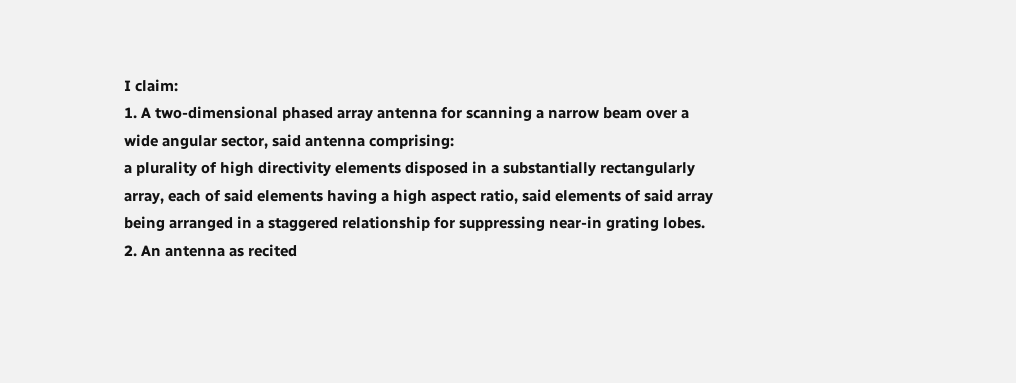I claim:
1. A two-dimensional phased array antenna for scanning a narrow beam over a wide angular sector, said antenna comprising:
a plurality of high directivity elements disposed in a substantially rectangularly array, each of said elements having a high aspect ratio, said elements of said array being arranged in a staggered relationship for suppressing near-in grating lobes.
2. An antenna as recited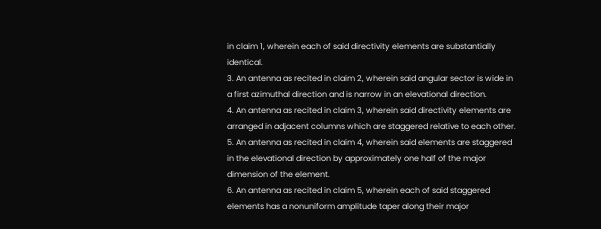in claim 1, wherein each of said directivity elements are substantially identical.
3. An antenna as recited in claim 2, wherein said angular sector is wide in a first azimuthal direction and is narrow in an elevational direction.
4. An antenna as recited in claim 3, wherein said directivity elements are arranged in adjacent columns which are staggered relative to each other.
5. An antenna as recited in claim 4, wherein said elements are staggered in the elevational direction by approximately one half of the major dimension of the element.
6. An antenna as recited in claim 5, wherein each of said staggered elements has a nonuniform amplitude taper along their major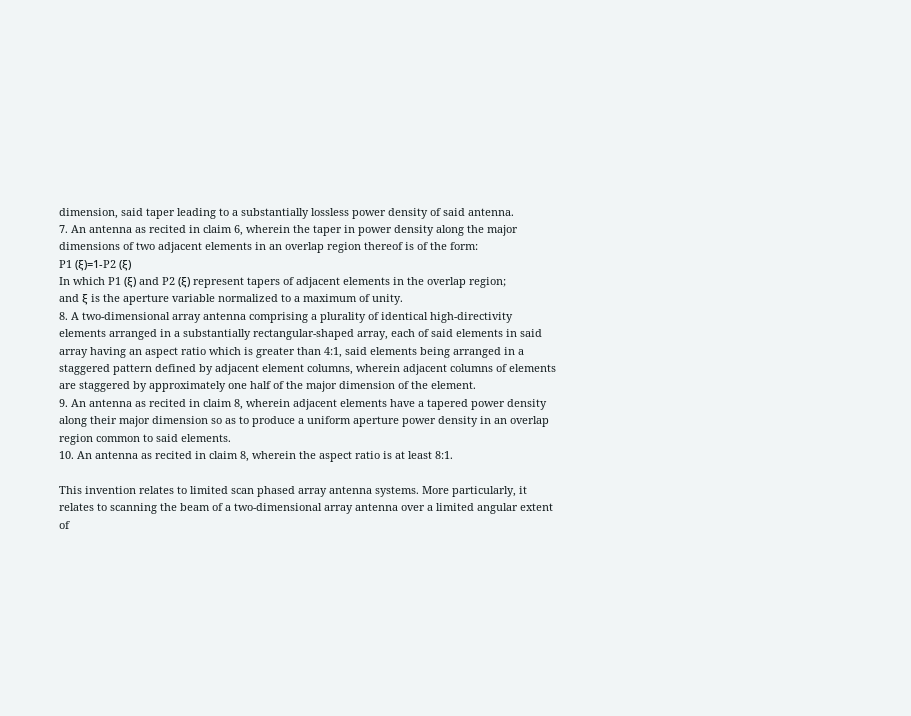dimension, said taper leading to a substantially lossless power density of said antenna.
7. An antenna as recited in claim 6, wherein the taper in power density along the major dimensions of two adjacent elements in an overlap region thereof is of the form:
P1 (ξ)=1-P2 (ξ)
In which P1 (ξ) and P2 (ξ) represent tapers of adjacent elements in the overlap region;
and ξ is the aperture variable normalized to a maximum of unity.
8. A two-dimensional array antenna comprising a plurality of identical high-directivity elements arranged in a substantially rectangular-shaped array, each of said elements in said array having an aspect ratio which is greater than 4:1, said elements being arranged in a staggered pattern defined by adjacent element columns, wherein adjacent columns of elements are staggered by approximately one half of the major dimension of the element.
9. An antenna as recited in claim 8, wherein adjacent elements have a tapered power density along their major dimension so as to produce a uniform aperture power density in an overlap region common to said elements.
10. An antenna as recited in claim 8, wherein the aspect ratio is at least 8:1.

This invention relates to limited scan phased array antenna systems. More particularly, it relates to scanning the beam of a two-dimensional array antenna over a limited angular extent of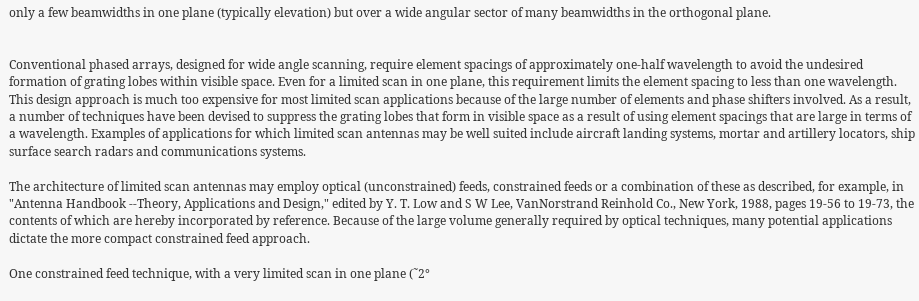only a few beamwidths in one plane (typically elevation) but over a wide angular sector of many beamwidths in the orthogonal plane.


Conventional phased arrays, designed for wide angle scanning, require element spacings of approximately one-half wavelength to avoid the undesired formation of grating lobes within visible space. Even for a limited scan in one plane, this requirement limits the element spacing to less than one wavelength. This design approach is much too expensive for most limited scan applications because of the large number of elements and phase shifters involved. As a result, a number of techniques have been devised to suppress the grating lobes that form in visible space as a result of using element spacings that are large in terms of a wavelength. Examples of applications for which limited scan antennas may be well suited include aircraft landing systems, mortar and artillery locators, ship surface search radars and communications systems.

The architecture of limited scan antennas may employ optical (unconstrained) feeds, constrained feeds or a combination of these as described, for example, in "Antenna Handbook --Theory, Applications and Design," edited by Y. T. Low and S W Lee, VanNorstrand Reinhold Co., New York, 1988, pages 19-56 to 19-73, the contents of which are hereby incorporated by reference. Because of the large volume generally required by optical techniques, many potential applications dictate the more compact constrained feed approach.

One constrained feed technique, with a very limited scan in one plane (˜2°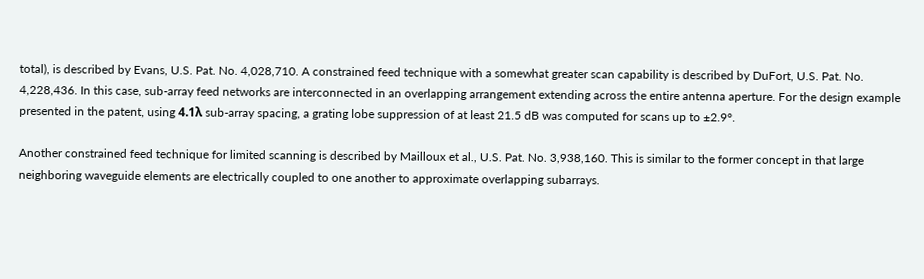total), is described by Evans, U.S. Pat. No. 4,028,710. A constrained feed technique with a somewhat greater scan capability is described by DuFort, U.S. Pat. No. 4,228,436. In this case, sub-array feed networks are interconnected in an overlapping arrangement extending across the entire antenna aperture. For the design example presented in the patent, using 4.1λ sub-array spacing, a grating lobe suppression of at least 21.5 dB was computed for scans up to ±2.9°.

Another constrained feed technique for limited scanning is described by Mailloux et al., U.S. Pat. No. 3,938,160. This is similar to the former concept in that large neighboring waveguide elements are electrically coupled to one another to approximate overlapping subarrays.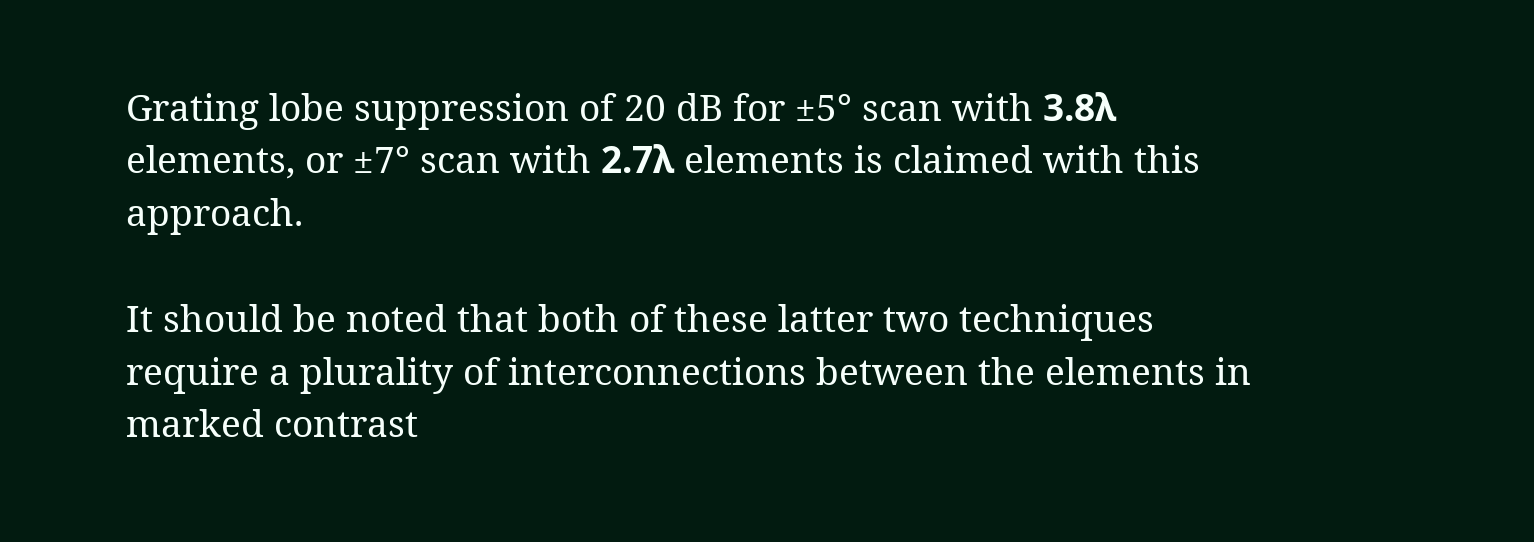Grating lobe suppression of 20 dB for ±5° scan with 3.8λ elements, or ±7° scan with 2.7λ elements is claimed with this approach.

It should be noted that both of these latter two techniques require a plurality of interconnections between the elements in marked contrast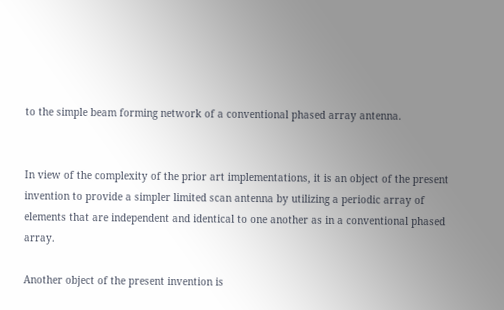to the simple beam forming network of a conventional phased array antenna.


In view of the complexity of the prior art implementations, it is an object of the present invention to provide a simpler limited scan antenna by utilizing a periodic array of elements that are independent and identical to one another as in a conventional phased array.

Another object of the present invention is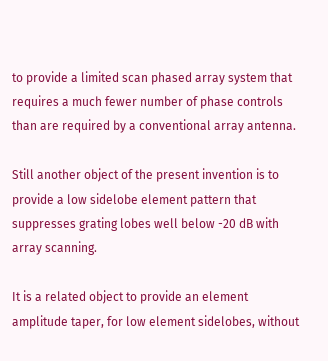to provide a limited scan phased array system that requires a much fewer number of phase controls than are required by a conventional array antenna.

Still another object of the present invention is to provide a low sidelobe element pattern that suppresses grating lobes well below -20 dB with array scanning.

It is a related object to provide an element amplitude taper, for low element sidelobes, without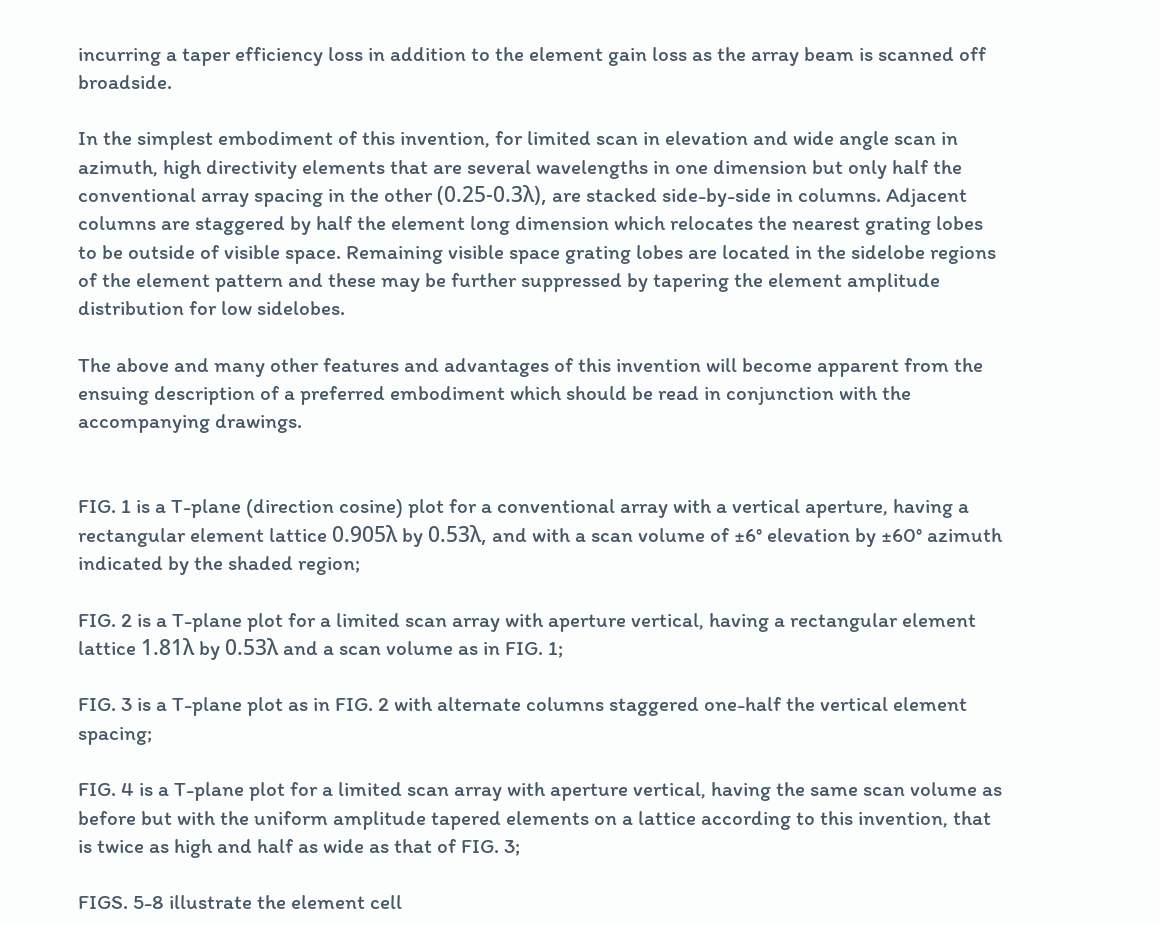incurring a taper efficiency loss in addition to the element gain loss as the array beam is scanned off broadside.

In the simplest embodiment of this invention, for limited scan in elevation and wide angle scan in azimuth, high directivity elements that are several wavelengths in one dimension but only half the conventional array spacing in the other (0.25-0.3λ), are stacked side-by-side in columns. Adjacent columns are staggered by half the element long dimension which relocates the nearest grating lobes to be outside of visible space. Remaining visible space grating lobes are located in the sidelobe regions of the element pattern and these may be further suppressed by tapering the element amplitude distribution for low sidelobes.

The above and many other features and advantages of this invention will become apparent from the ensuing description of a preferred embodiment which should be read in conjunction with the accompanying drawings.


FIG. 1 is a T-plane (direction cosine) plot for a conventional array with a vertical aperture, having a rectangular element lattice 0.905λ by 0.53λ, and with a scan volume of ±6° elevation by ±60° azimuth indicated by the shaded region;

FIG. 2 is a T-plane plot for a limited scan array with aperture vertical, having a rectangular element lattice 1.81λ by 0.53λ and a scan volume as in FIG. 1;

FIG. 3 is a T-plane plot as in FIG. 2 with alternate columns staggered one-half the vertical element spacing;

FIG. 4 is a T-plane plot for a limited scan array with aperture vertical, having the same scan volume as before but with the uniform amplitude tapered elements on a lattice according to this invention, that is twice as high and half as wide as that of FIG. 3;

FIGS. 5-8 illustrate the element cell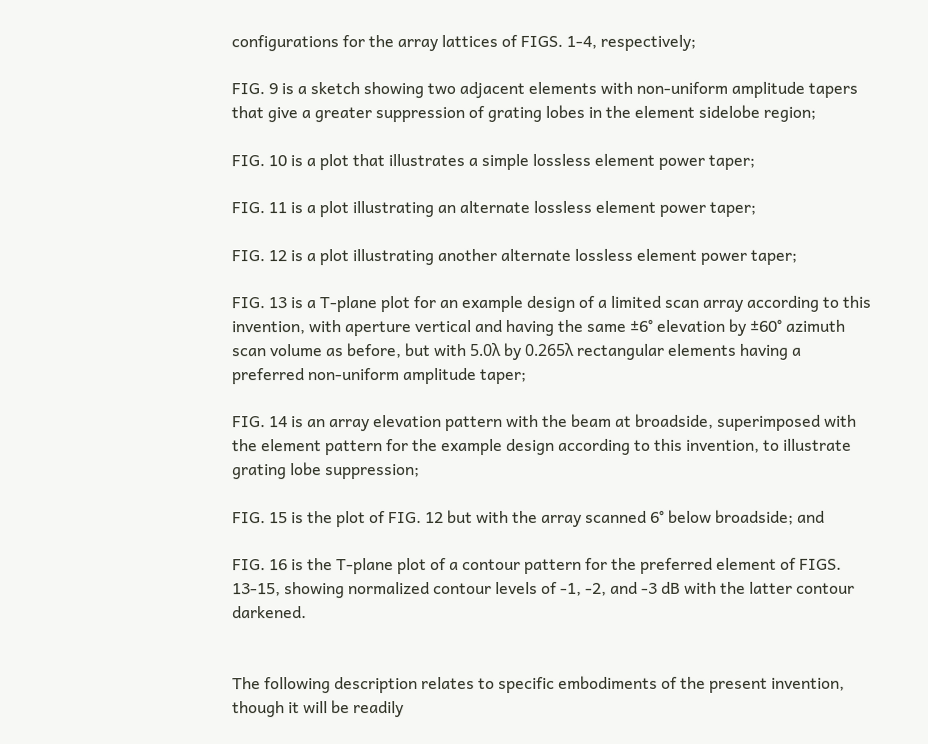configurations for the array lattices of FIGS. 1-4, respectively;

FIG. 9 is a sketch showing two adjacent elements with non-uniform amplitude tapers that give a greater suppression of grating lobes in the element sidelobe region;

FIG. 10 is a plot that illustrates a simple lossless element power taper;

FIG. 11 is a plot illustrating an alternate lossless element power taper;

FIG. 12 is a plot illustrating another alternate lossless element power taper;

FIG. 13 is a T-plane plot for an example design of a limited scan array according to this invention, with aperture vertical and having the same ±6° elevation by ±60° azimuth scan volume as before, but with 5.0λ by 0.265λ rectangular elements having a preferred non-uniform amplitude taper;

FIG. 14 is an array elevation pattern with the beam at broadside, superimposed with the element pattern for the example design according to this invention, to illustrate grating lobe suppression;

FIG. 15 is the plot of FIG. 12 but with the array scanned 6° below broadside; and

FIG. 16 is the T-plane plot of a contour pattern for the preferred element of FIGS. 13-15, showing normalized contour levels of -1, -2, and -3 dB with the latter contour darkened.


The following description relates to specific embodiments of the present invention, though it will be readily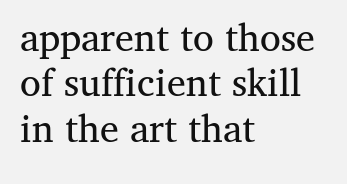apparent to those of sufficient skill in the art that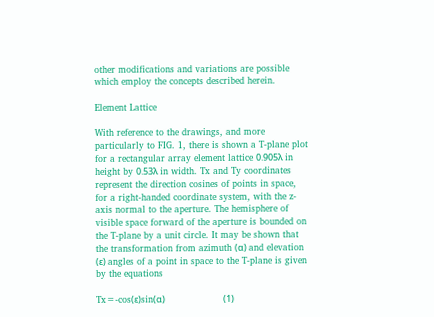other modifications and variations are possible which employ the concepts described herein.

Element Lattice

With reference to the drawings, and more particularly to FIG. 1, there is shown a T-plane plot for a rectangular array element lattice 0.905λ in height by 0.53λ in width. Tx and Ty coordinates represent the direction cosines of points in space, for a right-handed coordinate system, with the z-axis normal to the aperture. The hemisphere of visible space forward of the aperture is bounded on the T-plane by a unit circle. It may be shown that the transformation from azimuth (α) and elevation (ε) angles of a point in space to the T-plane is given by the equations

Tx=-cos(ε)sin(α)                             (1)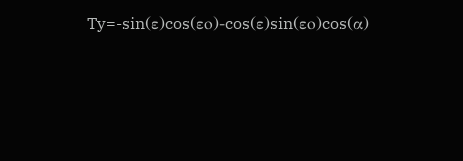Ty=-sin(ε)cos(εo)-cos(ε)sin(εo)cos(α)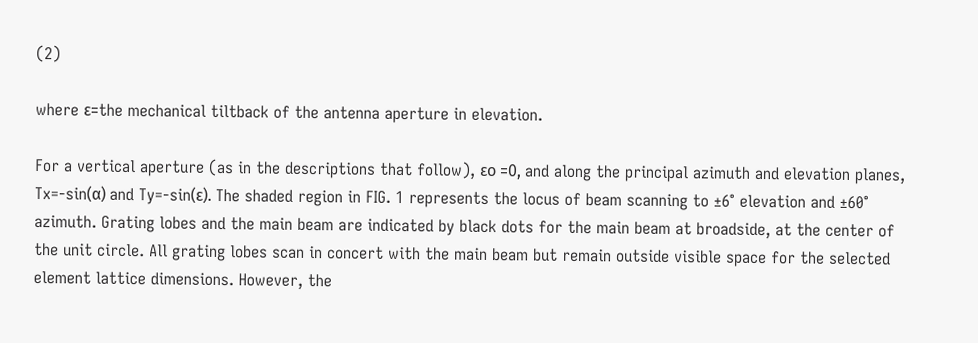(2)

where ε=the mechanical tiltback of the antenna aperture in elevation.

For a vertical aperture (as in the descriptions that follow), εo =0, and along the principal azimuth and elevation planes, Tx=-sin(α) and Ty=-sin(ε). The shaded region in FIG. 1 represents the locus of beam scanning to ±6° elevation and ±60° azimuth. Grating lobes and the main beam are indicated by black dots for the main beam at broadside, at the center of the unit circle. All grating lobes scan in concert with the main beam but remain outside visible space for the selected element lattice dimensions. However, the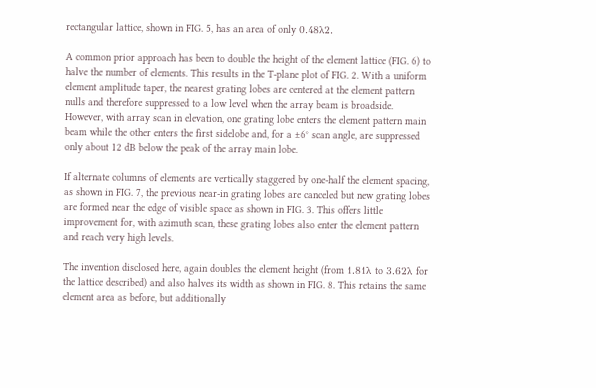rectangular lattice, shown in FIG. 5, has an area of only 0.48λ2.

A common prior approach has been to double the height of the element lattice (FIG. 6) to halve the number of elements. This results in the T-plane plot of FIG. 2. With a uniform element amplitude taper, the nearest grating lobes are centered at the element pattern nulls and therefore suppressed to a low level when the array beam is broadside. However, with array scan in elevation, one grating lobe enters the element pattern main beam while the other enters the first sidelobe and, for a ±6° scan angle, are suppressed only about 12 dB below the peak of the array main lobe.

If alternate columns of elements are vertically staggered by one-half the element spacing, as shown in FIG. 7, the previous near-in grating lobes are canceled but new grating lobes are formed near the edge of visible space as shown in FIG. 3. This offers little improvement for, with azimuth scan, these grating lobes also enter the element pattern and reach very high levels.

The invention disclosed here, again doubles the element height (from 1.81λ to 3.62λ for the lattice described) and also halves its width as shown in FIG. 8. This retains the same element area as before, but additionally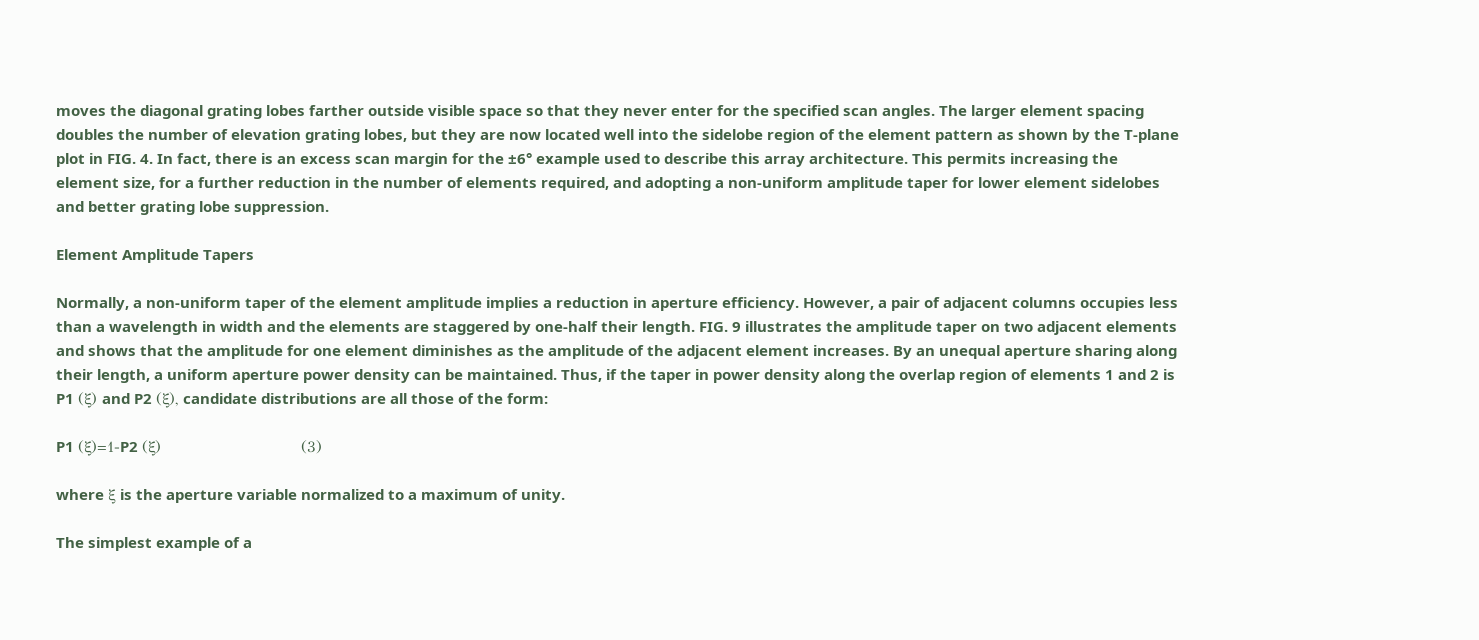moves the diagonal grating lobes farther outside visible space so that they never enter for the specified scan angles. The larger element spacing doubles the number of elevation grating lobes, but they are now located well into the sidelobe region of the element pattern as shown by the T-plane plot in FIG. 4. In fact, there is an excess scan margin for the ±6° example used to describe this array architecture. This permits increasing the element size, for a further reduction in the number of elements required, and adopting a non-uniform amplitude taper for lower element sidelobes and better grating lobe suppression.

Element Amplitude Tapers

Normally, a non-uniform taper of the element amplitude implies a reduction in aperture efficiency. However, a pair of adjacent columns occupies less than a wavelength in width and the elements are staggered by one-half their length. FIG. 9 illustrates the amplitude taper on two adjacent elements and shows that the amplitude for one element diminishes as the amplitude of the adjacent element increases. By an unequal aperture sharing along their length, a uniform aperture power density can be maintained. Thus, if the taper in power density along the overlap region of elements 1 and 2 is P1 (ξ) and P2 (ξ), candidate distributions are all those of the form:

P1 (ξ)=1-P2 (ξ)                            (3)

where ξ is the aperture variable normalized to a maximum of unity.

The simplest example of a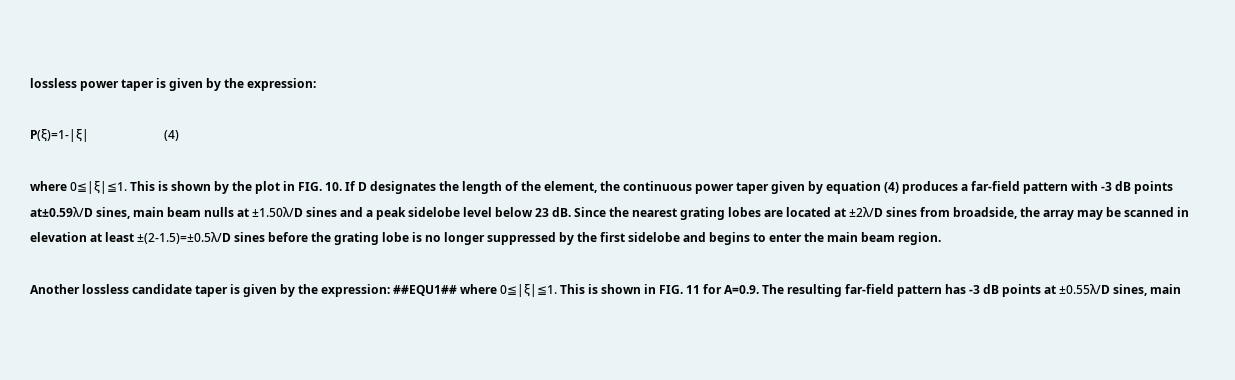lossless power taper is given by the expression:

P(ξ)=1-|ξ|                         (4)

where 0≦|ξ|≦1. This is shown by the plot in FIG. 10. If D designates the length of the element, the continuous power taper given by equation (4) produces a far-field pattern with -3 dB points at±0.59λ/D sines, main beam nulls at ±1.50λ/D sines and a peak sidelobe level below 23 dB. Since the nearest grating lobes are located at ±2λ/D sines from broadside, the array may be scanned in elevation at least ±(2-1.5)=±0.5λ/D sines before the grating lobe is no longer suppressed by the first sidelobe and begins to enter the main beam region.

Another lossless candidate taper is given by the expression: ##EQU1## where 0≦|ξ|≦1. This is shown in FIG. 11 for A=0.9. The resulting far-field pattern has -3 dB points at ±0.55λ/D sines, main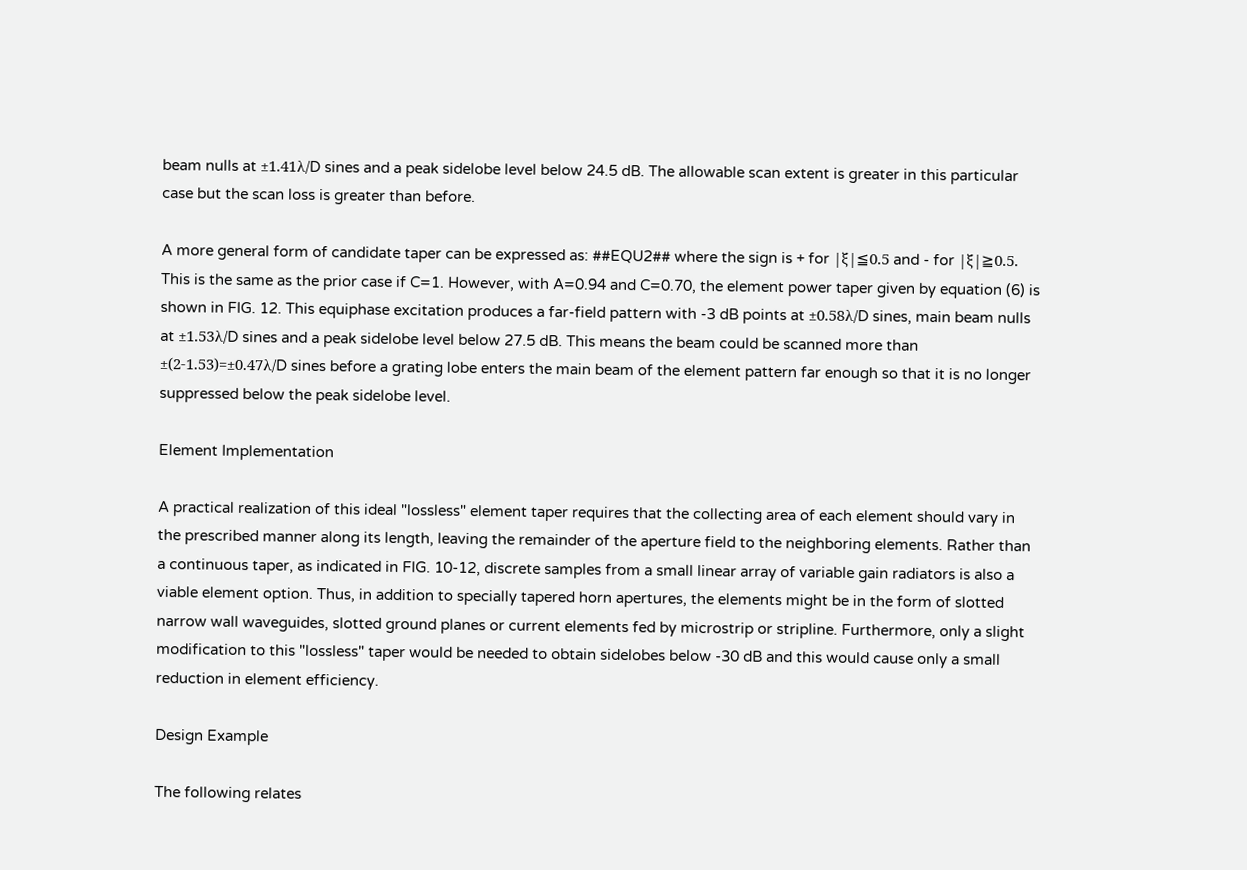beam nulls at ±1.41λ/D sines and a peak sidelobe level below 24.5 dB. The allowable scan extent is greater in this particular case but the scan loss is greater than before.

A more general form of candidate taper can be expressed as: ##EQU2## where the sign is + for |ξ|≦0.5 and - for |ξ|≧0.5. This is the same as the prior case if C=1. However, with A=0.94 and C=0.70, the element power taper given by equation (6) is shown in FIG. 12. This equiphase excitation produces a far-field pattern with -3 dB points at ±0.58λ/D sines, main beam nulls at ±1.53λ/D sines and a peak sidelobe level below 27.5 dB. This means the beam could be scanned more than ±(2-1.53)=±0.47λ/D sines before a grating lobe enters the main beam of the element pattern far enough so that it is no longer suppressed below the peak sidelobe level.

Element Implementation

A practical realization of this ideal "lossless" element taper requires that the collecting area of each element should vary in the prescribed manner along its length, leaving the remainder of the aperture field to the neighboring elements. Rather than a continuous taper, as indicated in FIG. 10-12, discrete samples from a small linear array of variable gain radiators is also a viable element option. Thus, in addition to specially tapered horn apertures, the elements might be in the form of slotted narrow wall waveguides, slotted ground planes or current elements fed by microstrip or stripline. Furthermore, only a slight modification to this "lossless" taper would be needed to obtain sidelobes below -30 dB and this would cause only a small reduction in element efficiency.

Design Example

The following relates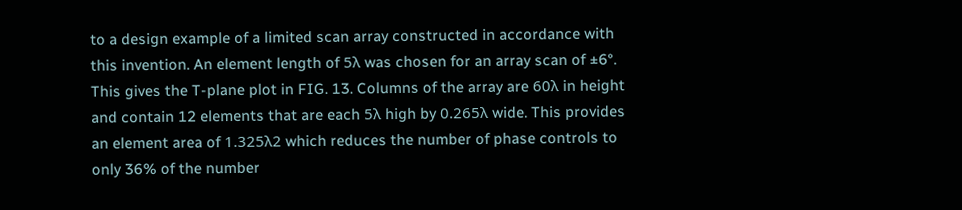to a design example of a limited scan array constructed in accordance with this invention. An element length of 5λ was chosen for an array scan of ±6°. This gives the T-plane plot in FIG. 13. Columns of the array are 60λ in height and contain 12 elements that are each 5λ high by 0.265λ wide. This provides an element area of 1.325λ2 which reduces the number of phase controls to only 36% of the number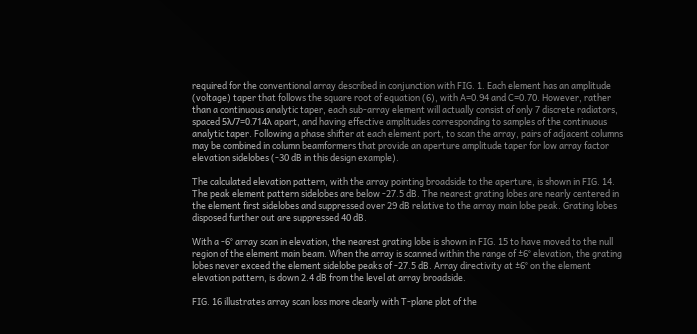required for the conventional array described in conjunction with FIG. 1. Each element has an amplitude (voltage) taper that follows the square root of equation (6), with A=0.94 and C=0.70. However, rather than a continuous analytic taper, each sub-array element will actually consist of only 7 discrete radiators, spaced 5λ/7=0.714λ apart, and having effective amplitudes corresponding to samples of the continuous analytic taper. Following a phase shifter at each element port, to scan the array, pairs of adjacent columns may be combined in column beamformers that provide an aperture amplitude taper for low array factor elevation sidelobes (-30 dB in this design example).

The calculated elevation pattern, with the array pointing broadside to the aperture, is shown in FIG. 14. The peak element pattern sidelobes are below -27.5 dB. The nearest grating lobes are nearly centered in the element first sidelobes and suppressed over 29 dB relative to the array main lobe peak. Grating lobes disposed further out are suppressed 40 dB.

With a -6° array scan in elevation, the nearest grating lobe is shown in FIG. 15 to have moved to the null region of the element main beam. When the array is scanned within the range of ±6° elevation, the grating lobes never exceed the element sidelobe peaks of -27.5 dB. Array directivity at ±6° on the element elevation pattern, is down 2.4 dB from the level at array broadside.

FIG. 16 illustrates array scan loss more clearly with T-plane plot of the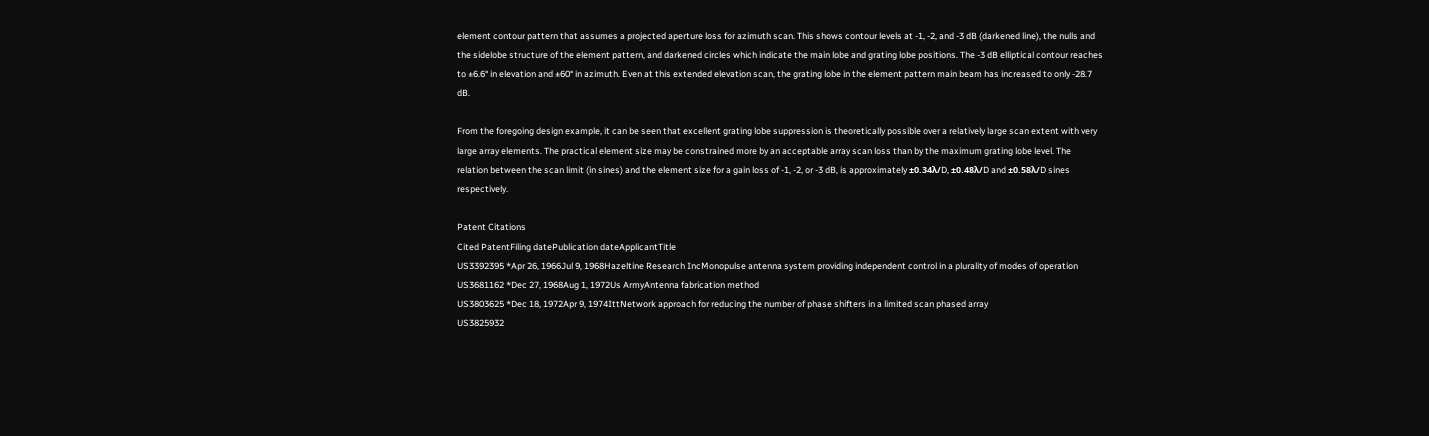element contour pattern that assumes a projected aperture loss for azimuth scan. This shows contour levels at -1, -2, and -3 dB (darkened line), the nulls and the sidelobe structure of the element pattern, and darkened circles which indicate the main lobe and grating lobe positions. The -3 dB elliptical contour reaches to ±6.6° in elevation and ±60° in azimuth. Even at this extended elevation scan, the grating lobe in the element pattern main beam has increased to only -28.7 dB.

From the foregoing design example, it can be seen that excellent grating lobe suppression is theoretically possible over a relatively large scan extent with very large array elements. The practical element size may be constrained more by an acceptable array scan loss than by the maximum grating lobe level. The relation between the scan limit (in sines) and the element size for a gain loss of -1, -2, or -3 dB, is approximately ±0.34λ/D, ±0.48λ/D and ±0.58λ/D sines respectively.

Patent Citations
Cited PatentFiling datePublication dateApplicantTitle
US3392395 *Apr 26, 1966Jul 9, 1968Hazeltine Research IncMonopulse antenna system providing independent control in a plurality of modes of operation
US3681162 *Dec 27, 1968Aug 1, 1972Us ArmyAntenna fabrication method
US3803625 *Dec 18, 1972Apr 9, 1974IttNetwork approach for reducing the number of phase shifters in a limited scan phased array
US3825932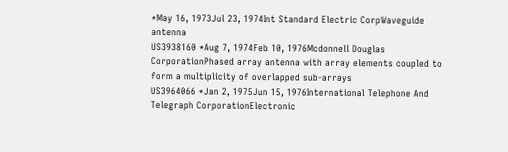*May 16, 1973Jul 23, 1974Int Standard Electric CorpWaveguide antenna
US3938160 *Aug 7, 1974Feb 10, 1976Mcdonnell Douglas CorporationPhased array antenna with array elements coupled to form a multiplicity of overlapped sub-arrays
US3964066 *Jan 2, 1975Jun 15, 1976International Telephone And Telegraph CorporationElectronic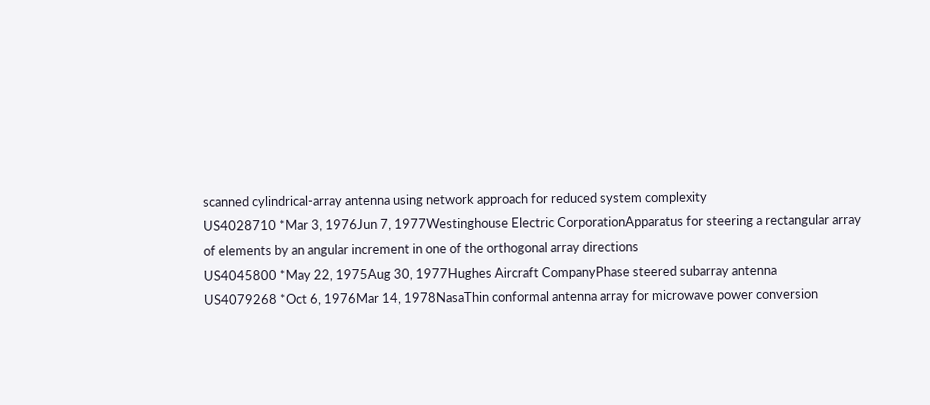scanned cylindrical-array antenna using network approach for reduced system complexity
US4028710 *Mar 3, 1976Jun 7, 1977Westinghouse Electric CorporationApparatus for steering a rectangular array of elements by an angular increment in one of the orthogonal array directions
US4045800 *May 22, 1975Aug 30, 1977Hughes Aircraft CompanyPhase steered subarray antenna
US4079268 *Oct 6, 1976Mar 14, 1978NasaThin conformal antenna array for microwave power conversion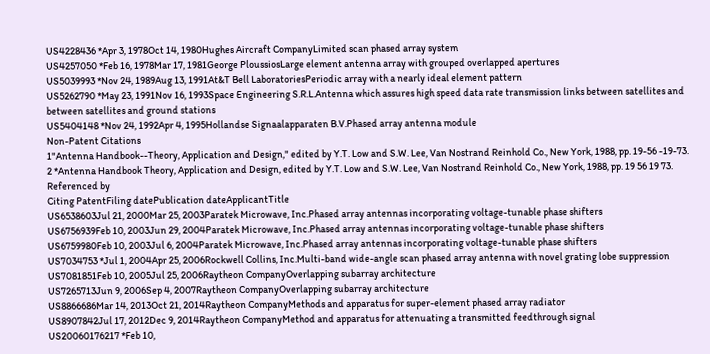US4228436 *Apr 3, 1978Oct 14, 1980Hughes Aircraft CompanyLimited scan phased array system
US4257050 *Feb 16, 1978Mar 17, 1981George PloussiosLarge element antenna array with grouped overlapped apertures
US5039993 *Nov 24, 1989Aug 13, 1991At&T Bell LaboratoriesPeriodic array with a nearly ideal element pattern
US5262790 *May 23, 1991Nov 16, 1993Space Engineering S.R.L.Antenna which assures high speed data rate transmission links between satellites and between satellites and ground stations
US5404148 *Nov 24, 1992Apr 4, 1995Hollandse Signaalapparaten B.V.Phased array antenna module
Non-Patent Citations
1"Antenna Handbook--Theory, Application and Design," edited by Y.T. Low and S.W. Lee, Van Nostrand Reinhold Co., New York, 1988, pp. 19-56 -19-73.
2 *Antenna Handbook Theory, Application and Design, edited by Y.T. Low and S.W. Lee, Van Nostrand Reinhold Co., New York, 1988, pp. 19 56 19 73.
Referenced by
Citing PatentFiling datePublication dateApplicantTitle
US6538603Jul 21, 2000Mar 25, 2003Paratek Microwave, Inc.Phased array antennas incorporating voltage-tunable phase shifters
US6756939Feb 10, 2003Jun 29, 2004Paratek Microwave, Inc.Phased array antennas incorporating voltage-tunable phase shifters
US6759980Feb 10, 2003Jul 6, 2004Paratek Microwave, Inc.Phased array antennas incorporating voltage-tunable phase shifters
US7034753 *Jul 1, 2004Apr 25, 2006Rockwell Collins, Inc.Multi-band wide-angle scan phased array antenna with novel grating lobe suppression
US7081851Feb 10, 2005Jul 25, 2006Raytheon CompanyOverlapping subarray architecture
US7265713Jun 9, 2006Sep 4, 2007Raytheon CompanyOverlapping subarray architecture
US8866686Mar 14, 2013Oct 21, 2014Raytheon CompanyMethods and apparatus for super-element phased array radiator
US8907842Jul 17, 2012Dec 9, 2014Raytheon CompanyMethod and apparatus for attenuating a transmitted feedthrough signal
US20060176217 *Feb 10,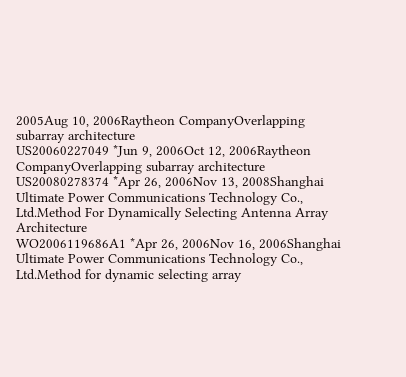2005Aug 10, 2006Raytheon CompanyOverlapping subarray architecture
US20060227049 *Jun 9, 2006Oct 12, 2006Raytheon CompanyOverlapping subarray architecture
US20080278374 *Apr 26, 2006Nov 13, 2008Shanghai Ultimate Power Communications Technology Co., Ltd.Method For Dynamically Selecting Antenna Array Architecture
WO2006119686A1 *Apr 26, 2006Nov 16, 2006Shanghai Ultimate Power Communications Technology Co., Ltd.Method for dynamic selecting array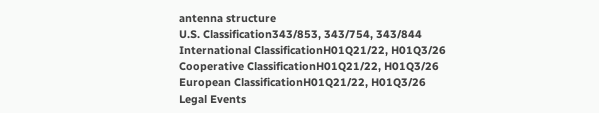antenna structure
U.S. Classification343/853, 343/754, 343/844
International ClassificationH01Q21/22, H01Q3/26
Cooperative ClassificationH01Q21/22, H01Q3/26
European ClassificationH01Q21/22, H01Q3/26
Legal Events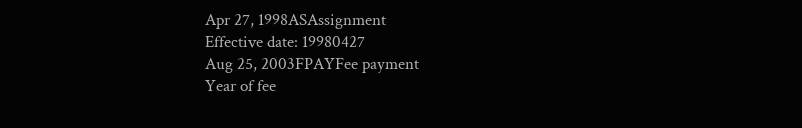Apr 27, 1998ASAssignment
Effective date: 19980427
Aug 25, 2003FPAYFee payment
Year of fee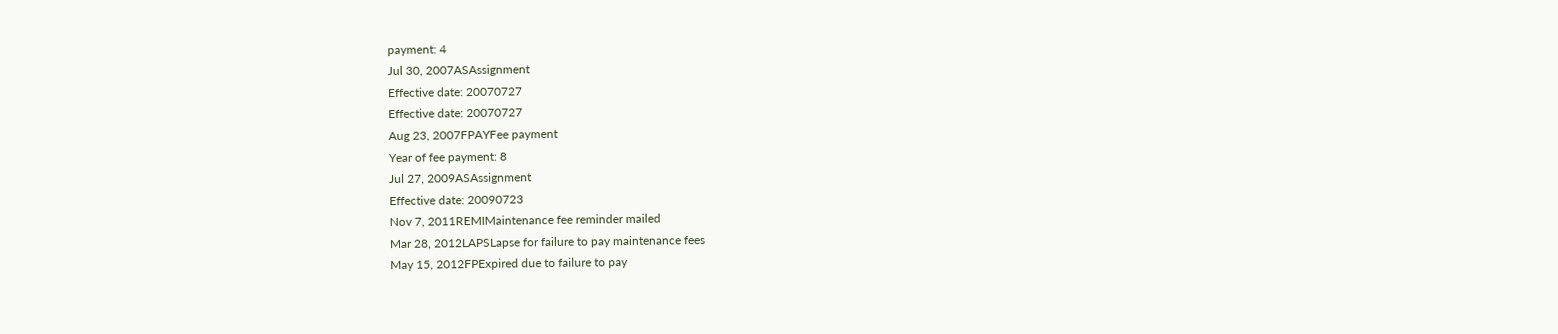payment: 4
Jul 30, 2007ASAssignment
Effective date: 20070727
Effective date: 20070727
Aug 23, 2007FPAYFee payment
Year of fee payment: 8
Jul 27, 2009ASAssignment
Effective date: 20090723
Nov 7, 2011REMIMaintenance fee reminder mailed
Mar 28, 2012LAPSLapse for failure to pay maintenance fees
May 15, 2012FPExpired due to failure to pay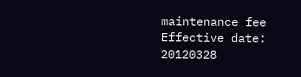maintenance fee
Effective date: 20120328